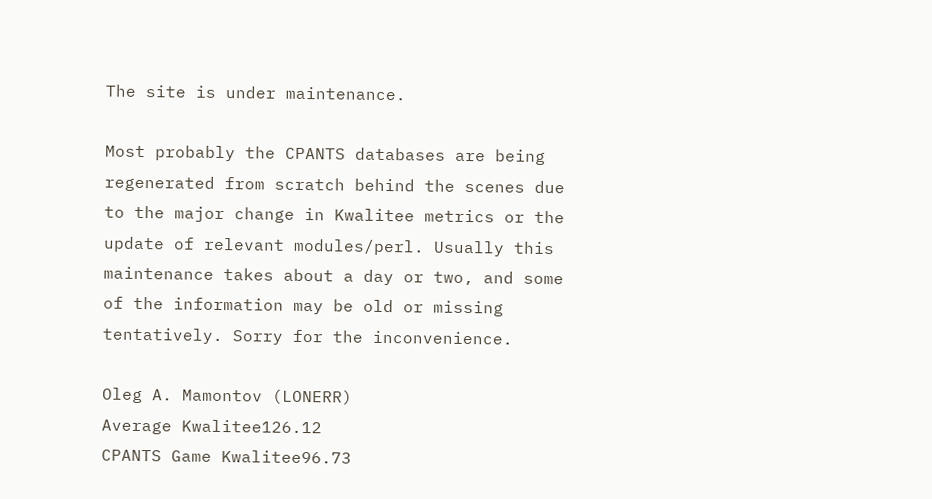The site is under maintenance.

Most probably the CPANTS databases are being regenerated from scratch behind the scenes due to the major change in Kwalitee metrics or the update of relevant modules/perl. Usually this maintenance takes about a day or two, and some of the information may be old or missing tentatively. Sorry for the inconvenience.

Oleg A. Mamontov (LONERR)
Average Kwalitee126.12
CPANTS Game Kwalitee96.73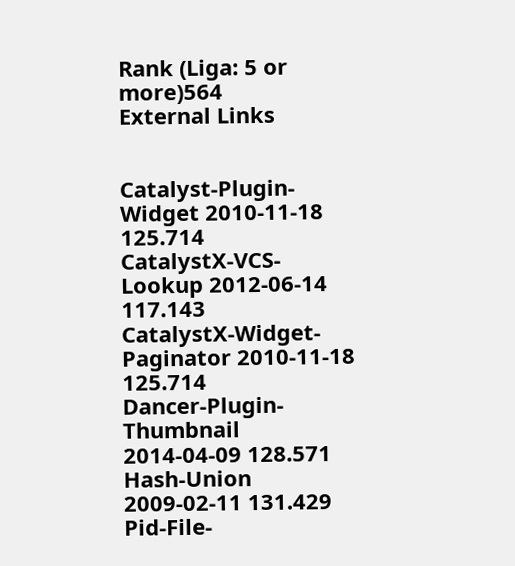Rank (Liga: 5 or more)564
External Links


Catalyst-Plugin-Widget 2010-11-18 125.714
CatalystX-VCS-Lookup 2012-06-14 117.143
CatalystX-Widget-Paginator 2010-11-18 125.714
Dancer-Plugin-Thumbnail 2014-04-09 128.571
Hash-Union 2009-02-11 131.429
Pid-File-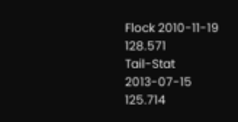Flock 2010-11-19 128.571
Tail-Stat 2013-07-15 125.714